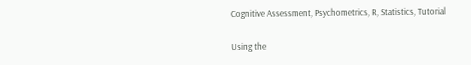Cognitive Assessment, Psychometrics, R, Statistics, Tutorial

Using the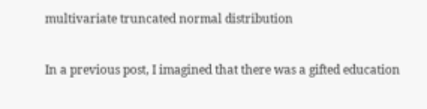multivariate truncated normal distribution

In a previous post, I imagined that there was a gifted education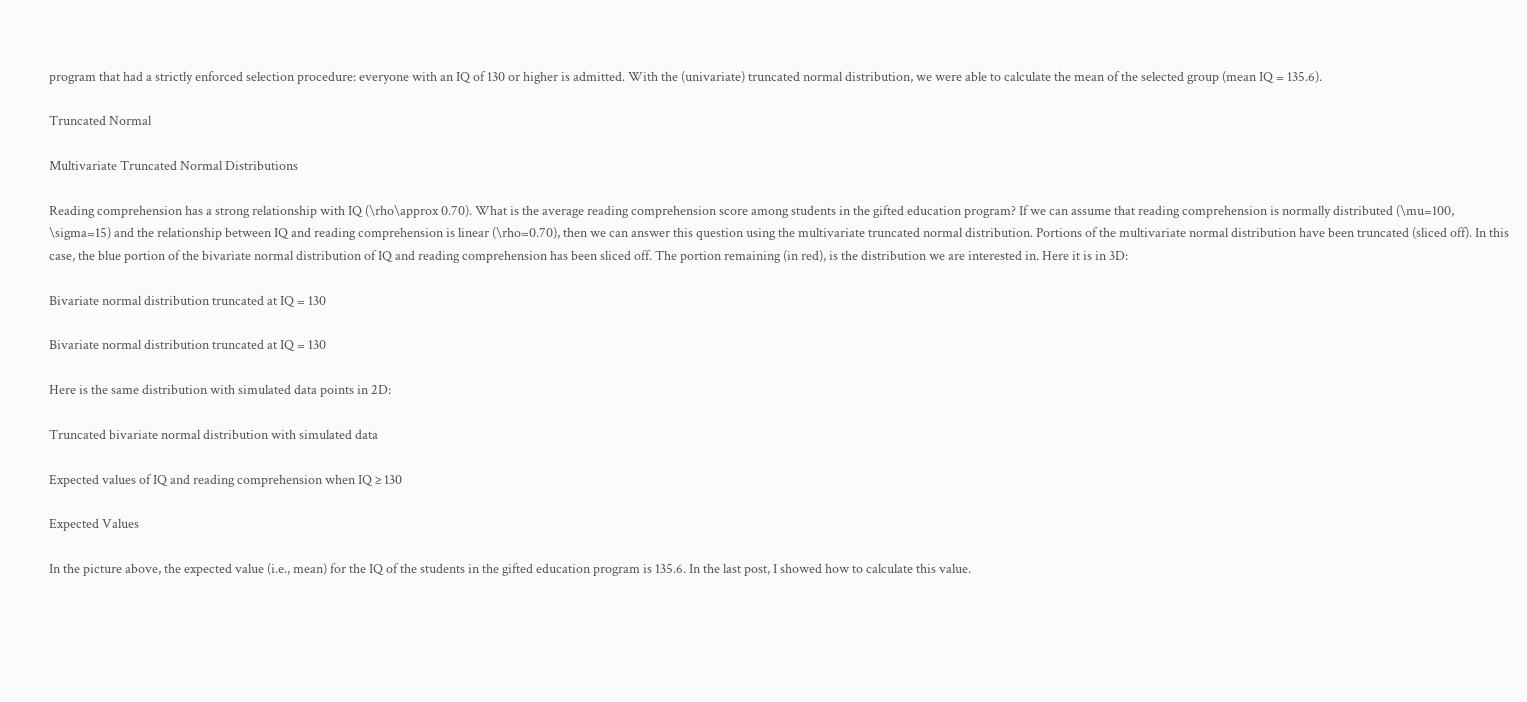program that had a strictly enforced selection procedure: everyone with an IQ of 130 or higher is admitted. With the (univariate) truncated normal distribution, we were able to calculate the mean of the selected group (mean IQ = 135.6).

Truncated Normal

Multivariate Truncated Normal Distributions

Reading comprehension has a strong relationship with IQ (\rho\approx 0.70). What is the average reading comprehension score among students in the gifted education program? If we can assume that reading comprehension is normally distributed (\mu=100, \sigma=15) and the relationship between IQ and reading comprehension is linear (\rho=0.70), then we can answer this question using the multivariate truncated normal distribution. Portions of the multivariate normal distribution have been truncated (sliced off). In this case, the blue portion of the bivariate normal distribution of IQ and reading comprehension has been sliced off. The portion remaining (in red), is the distribution we are interested in. Here it is in 3D:

Bivariate normal distribution truncated at IQ = 130

Bivariate normal distribution truncated at IQ = 130

Here is the same distribution with simulated data points in 2D:

Truncated bivariate normal distribution with simulated data

Expected values of IQ and reading comprehension when IQ ≥ 130

Expected Values

In the picture above, the expected value (i.e., mean) for the IQ of the students in the gifted education program is 135.6. In the last post, I showed how to calculate this value.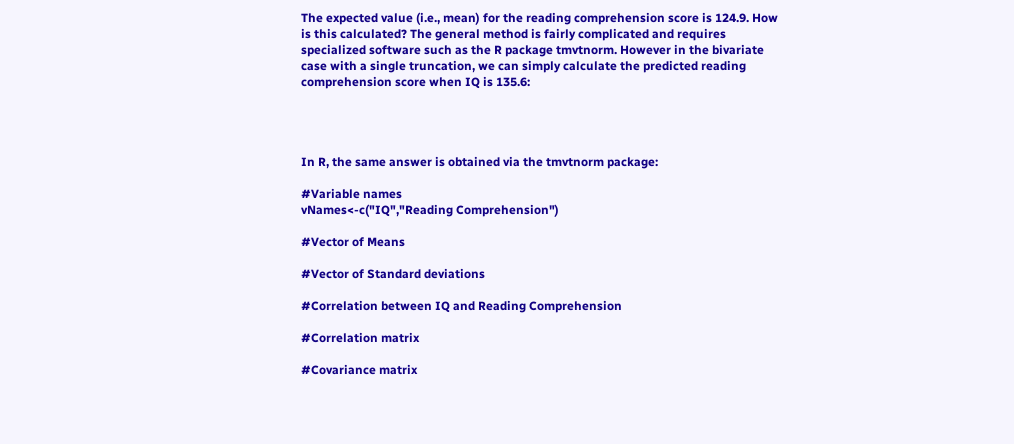The expected value (i.e., mean) for the reading comprehension score is 124.9. How is this calculated? The general method is fairly complicated and requires specialized software such as the R package tmvtnorm. However in the bivariate case with a single truncation, we can simply calculate the predicted reading comprehension score when IQ is 135.6:




In R, the same answer is obtained via the tmvtnorm package:

#Variable names
vNames<-c("IQ","Reading Comprehension")

#Vector of Means

#Vector of Standard deviations

#Correlation between IQ and Reading Comprehension

#Correlation matrix

#Covariance matrix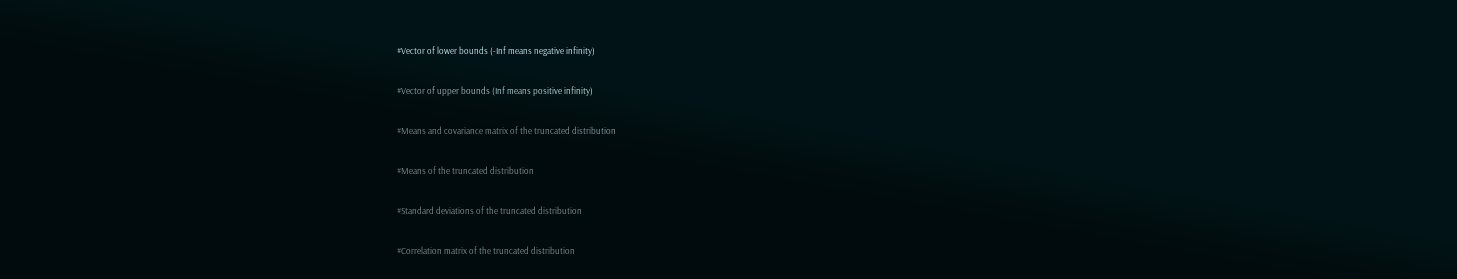#Vector of lower bounds (-Inf means negative infinity)

#Vector of upper bounds (Inf means positive infinity)

#Means and covariance matrix of the truncated distribution

#Means of the truncated distribution

#Standard deviations of the truncated distribution

#Correlation matrix of the truncated distribution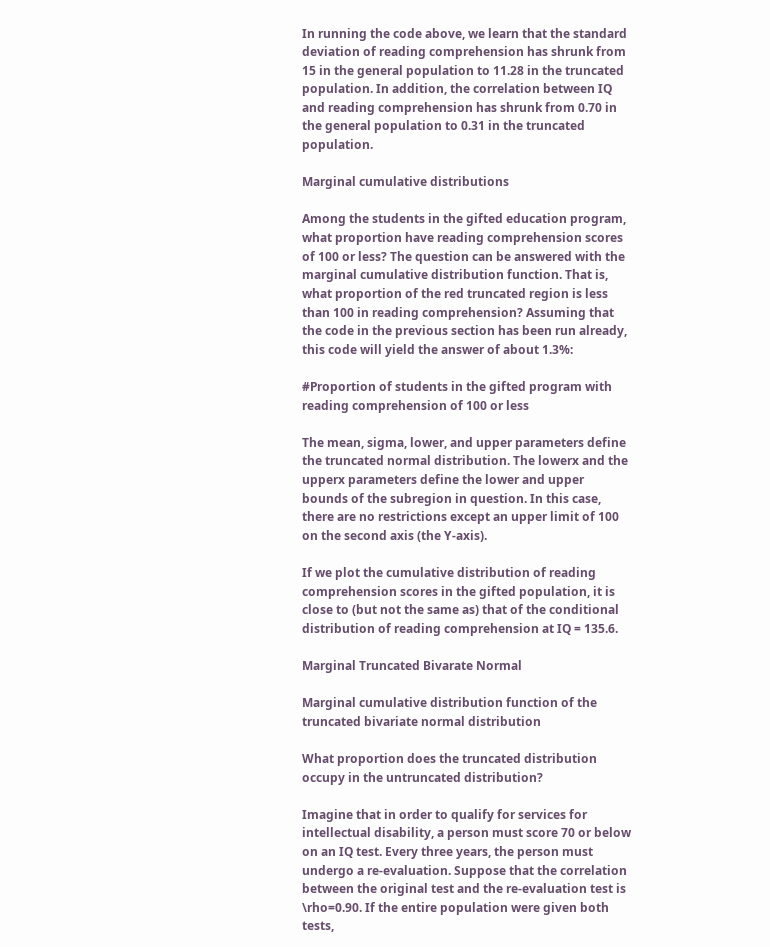In running the code above, we learn that the standard deviation of reading comprehension has shrunk from 15 in the general population to 11.28 in the truncated population. In addition, the correlation between IQ and reading comprehension has shrunk from 0.70 in the general population to 0.31 in the truncated population.

Marginal cumulative distributions

Among the students in the gifted education program, what proportion have reading comprehension scores of 100 or less? The question can be answered with the marginal cumulative distribution function. That is, what proportion of the red truncated region is less than 100 in reading comprehension? Assuming that the code in the previous section has been run already, this code will yield the answer of about 1.3%:

#Proportion of students in the gifted program with reading comprehension of 100 or less

The mean, sigma, lower, and upper parameters define the truncated normal distribution. The lowerx and the upperx parameters define the lower and upper bounds of the subregion in question. In this case, there are no restrictions except an upper limit of 100 on the second axis (the Y-axis).

If we plot the cumulative distribution of reading comprehension scores in the gifted population, it is close to (but not the same as) that of the conditional distribution of reading comprehension at IQ = 135.6.

Marginal Truncated Bivarate Normal

Marginal cumulative distribution function of the truncated bivariate normal distribution

What proportion does the truncated distribution occupy in the untruncated distribution?

Imagine that in order to qualify for services for intellectual disability, a person must score 70 or below on an IQ test. Every three years, the person must undergo a re-evaluation. Suppose that the correlation between the original test and the re-evaluation test is \rho=0.90. If the entire population were given both tests,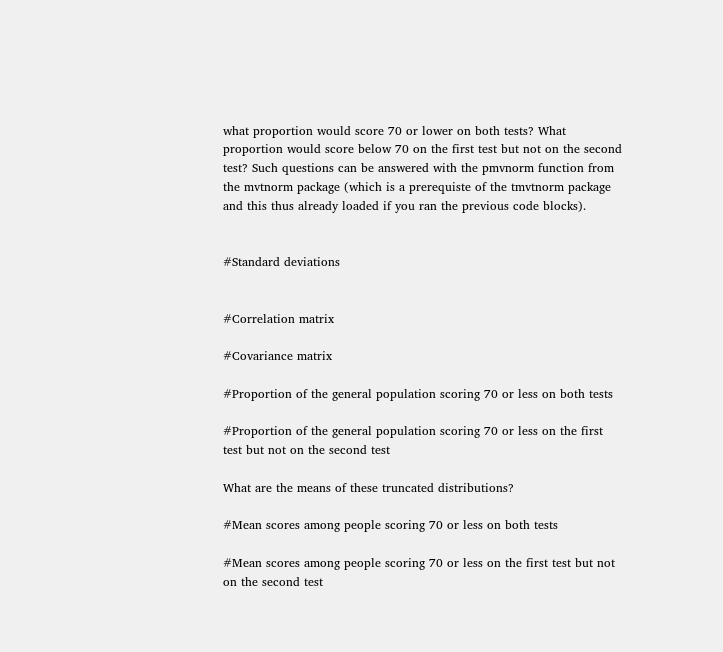what proportion would score 70 or lower on both tests? What proportion would score below 70 on the first test but not on the second test? Such questions can be answered with the pmvnorm function from the mvtnorm package (which is a prerequiste of the tmvtnorm package and this thus already loaded if you ran the previous code blocks).


#Standard deviations


#Correlation matrix

#Covariance matrix

#Proportion of the general population scoring 70 or less on both tests

#Proportion of the general population scoring 70 or less on the first test but not on the second test

What are the means of these truncated distributions?

#Mean scores among people scoring 70 or less on both tests

#Mean scores among people scoring 70 or less on the first test but not on the second test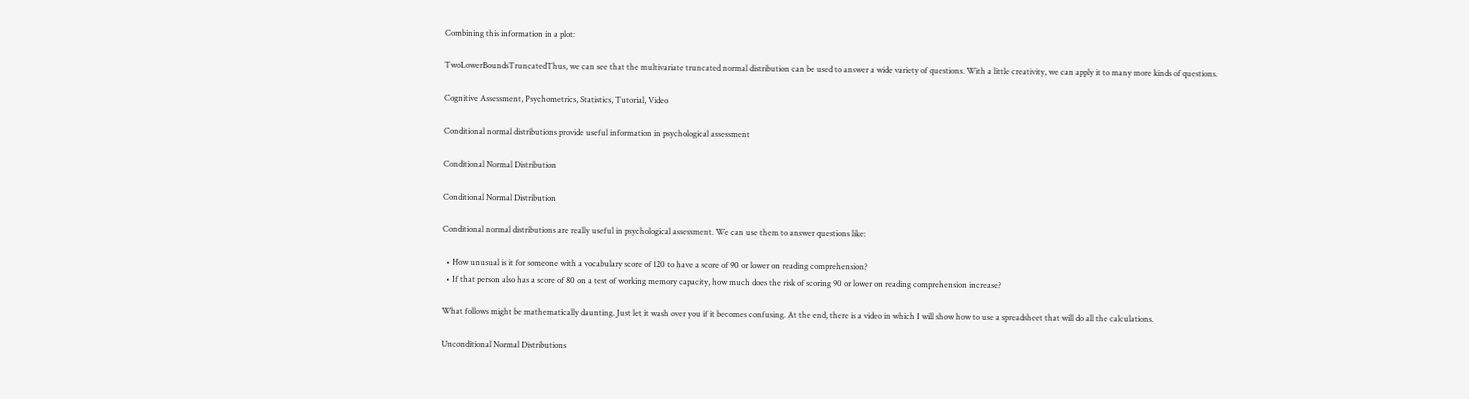Combining this information in a plot:

TwoLowerBoundsTruncatedThus, we can see that the multivariate truncated normal distribution can be used to answer a wide variety of questions. With a little creativity, we can apply it to many more kinds of questions.

Cognitive Assessment, Psychometrics, Statistics, Tutorial, Video

Conditional normal distributions provide useful information in psychological assessment

Conditional Normal Distribution

Conditional Normal Distribution

Conditional normal distributions are really useful in psychological assessment. We can use them to answer questions like:

  • How unusual is it for someone with a vocabulary score of 120 to have a score of 90 or lower on reading comprehension?
  • If that person also has a score of 80 on a test of working memory capacity, how much does the risk of scoring 90 or lower on reading comprehension increase?

What follows might be mathematically daunting. Just let it wash over you if it becomes confusing. At the end, there is a video in which I will show how to use a spreadsheet that will do all the calculations.

Unconditional Normal Distributions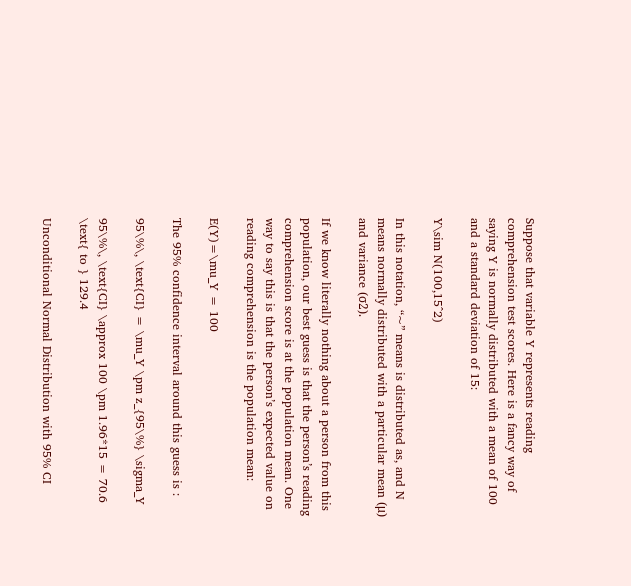Suppose that variable Y represents reading comprehension test scores. Here is a fancy way of saying Y is normally distributed with a mean of 100 and a standard deviation of 15:

Y\sim N(100,15^2)

In this notation, “~” means is distributed as, and N means normally distributed with a particular mean (μ) and variance (σ2).

If we know literally nothing about a person from this population, our best guess is that the person’s reading comprehension score is at the population mean. One way to say this is that the person’s expected value on reading comprehension is the population mean:

E(Y)=\mu_Y = 100

The 95% confidence interval around this guess is :

95\%\, \text{CI} = \mu_Y \pm z_{95\%} \sigma_Y

95\%\, \text{CI} \approx 100 \pm 1.96*15 = 70.6 \text{ to } 129.4

Unconditional Normal Distribution with 95% CI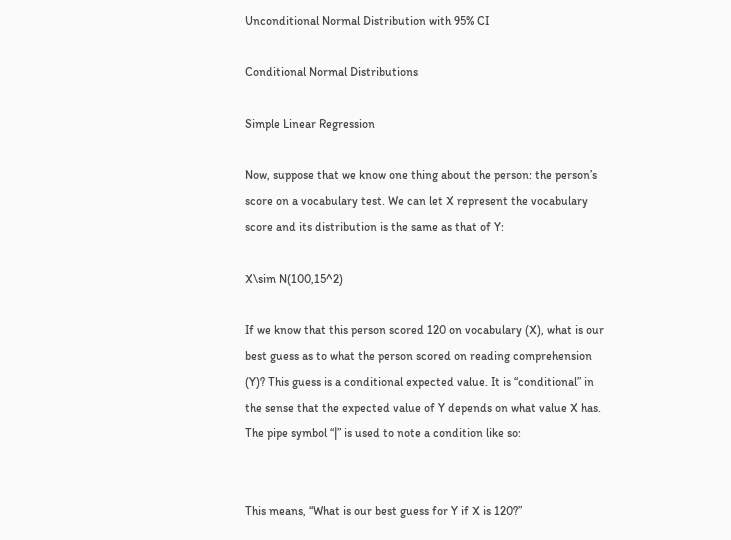Unconditional Normal Distribution with 95% CI

Conditional Normal Distributions

Simple Linear Regression

Now, suppose that we know one thing about the person: the person’s score on a vocabulary test. We can let X represent the vocabulary score and its distribution is the same as that of Y:

X\sim N(100,15^2)

If we know that this person scored 120 on vocabulary (X), what is our best guess as to what the person scored on reading comprehension (Y)? This guess is a conditional expected value. It is “conditional” in the sense that the expected value of Y depends on what value X has. The pipe symbol “|” is used to note a condition like so:


This means, “What is our best guess for Y if X is 120?”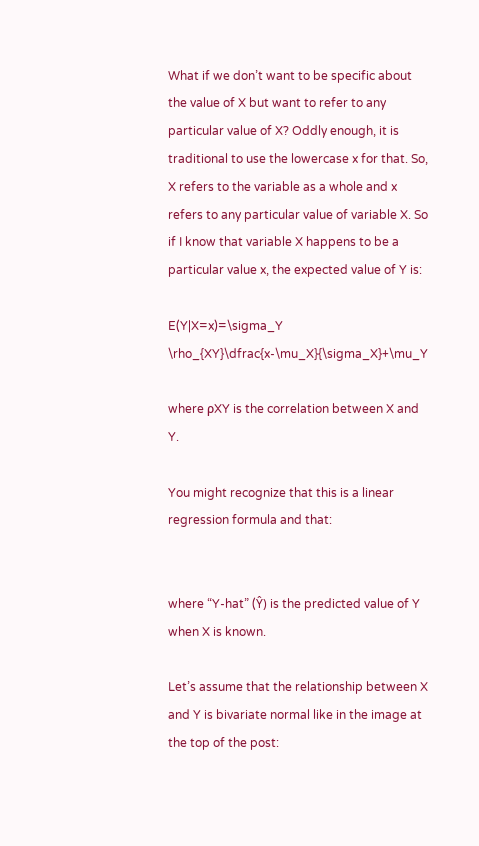What if we don’t want to be specific about the value of X but want to refer to any particular value of X? Oddly enough, it is traditional to use the lowercase x for that. So, X refers to the variable as a whole and x refers to any particular value of variable X. So if I know that variable X happens to be a particular value x, the expected value of Y is:

E(Y|X=x)=\sigma_Y \rho_{XY}\dfrac{x-\mu_X}{\sigma_X}+\mu_Y

where ρXY is the correlation between X and Y.

You might recognize that this is a linear regression formula and that:


where “Y-hat” (Ŷ) is the predicted value of Y when X is known.

Let’s assume that the relationship between X and Y is bivariate normal like in the image at the top of the post: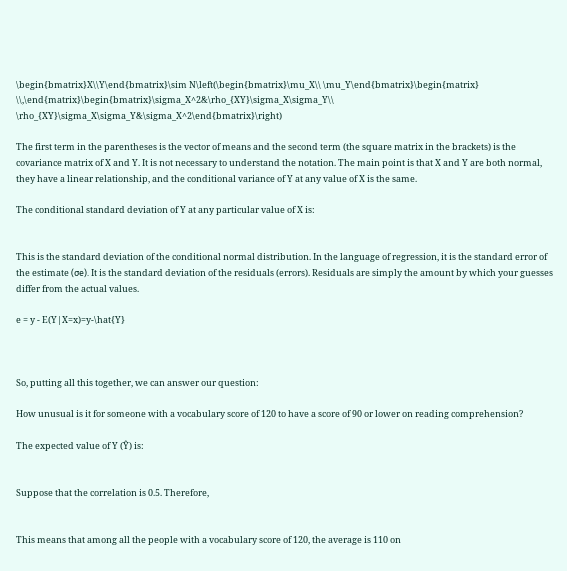\begin{bmatrix}X\\Y\end{bmatrix}\sim N\left(\begin{bmatrix}\mu_X\\ \mu_Y\end{bmatrix}\begin{matrix} \\,\end{matrix}\begin{bmatrix}\sigma_X^2&\rho_{XY}\sigma_X\sigma_Y\\ \rho_{XY}\sigma_X\sigma_Y&\sigma_X^2\end{bmatrix}\right)

The first term in the parentheses is the vector of means and the second term (the square matrix in the brackets) is the covariance matrix of X and Y. It is not necessary to understand the notation. The main point is that X and Y are both normal, they have a linear relationship, and the conditional variance of Y at any value of X is the same.

The conditional standard deviation of Y at any particular value of X is:


This is the standard deviation of the conditional normal distribution. In the language of regression, it is the standard error of the estimate (σe). It is the standard deviation of the residuals (errors). Residuals are simply the amount by which your guesses differ from the actual values.

e = y - E(Y|X=x)=y-\hat{Y}



So, putting all this together, we can answer our question:

How unusual is it for someone with a vocabulary score of 120 to have a score of 90 or lower on reading comprehension?

The expected value of Y (Ŷ) is:


Suppose that the correlation is 0.5. Therefore,


This means that among all the people with a vocabulary score of 120, the average is 110 on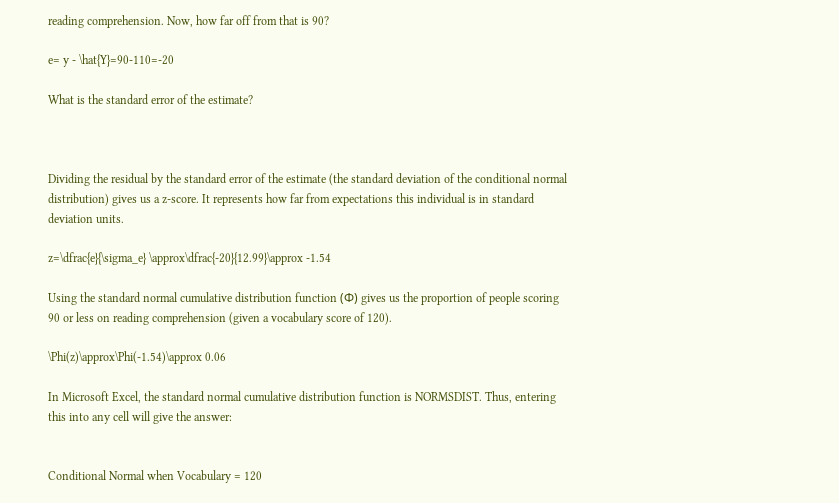reading comprehension. Now, how far off from that is 90?

e= y - \hat{Y}=90-110=-20

What is the standard error of the estimate?



Dividing the residual by the standard error of the estimate (the standard deviation of the conditional normal distribution) gives us a z-score. It represents how far from expectations this individual is in standard deviation units.

z=\dfrac{e}{\sigma_e} \approx\dfrac{-20}{12.99}\approx -1.54

Using the standard normal cumulative distribution function (Φ) gives us the proportion of people scoring 90 or less on reading comprehension (given a vocabulary score of 120).

\Phi(z)\approx\Phi(-1.54)\approx 0.06

In Microsoft Excel, the standard normal cumulative distribution function is NORMSDIST. Thus, entering this into any cell will give the answer:


Conditional Normal when Vocabulary = 120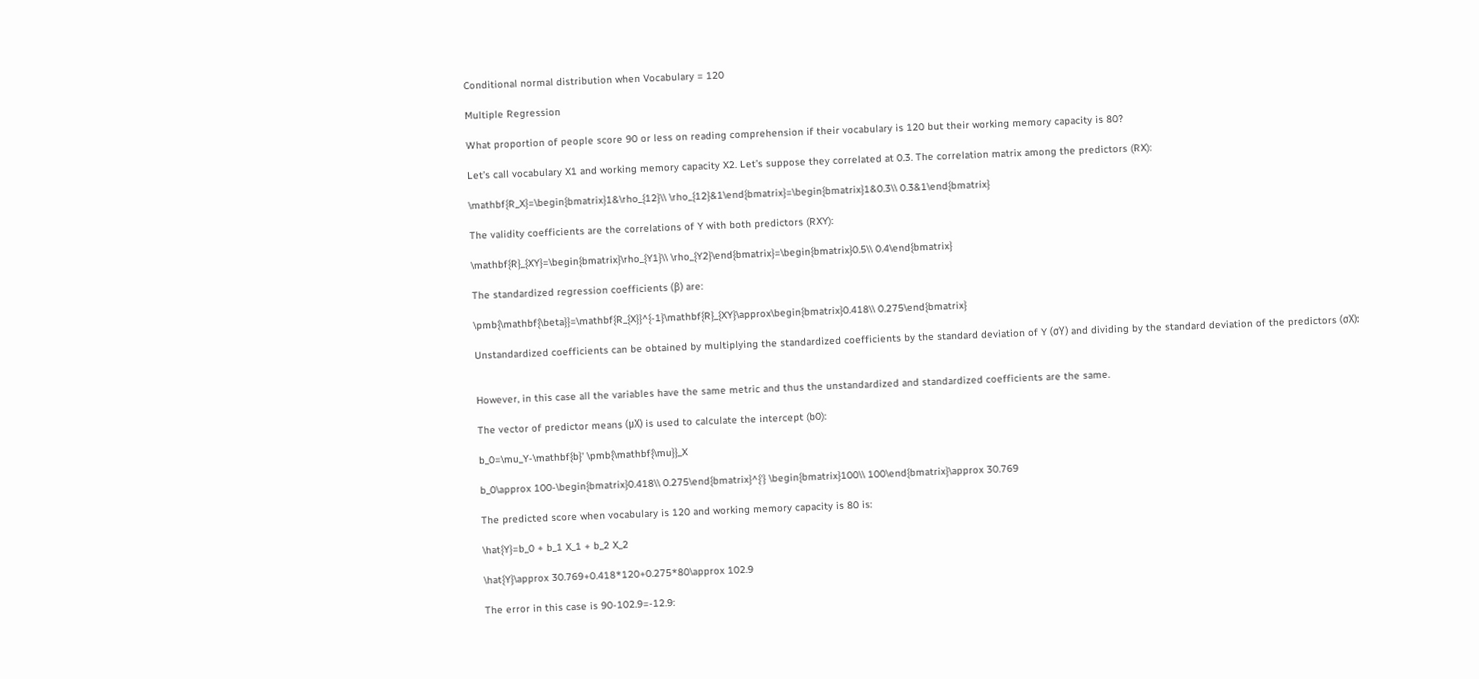Conditional normal distribution when Vocabulary = 120

Multiple Regression

What proportion of people score 90 or less on reading comprehension if their vocabulary is 120 but their working memory capacity is 80?

Let’s call vocabulary X1 and working memory capacity X2. Let’s suppose they correlated at 0.3. The correlation matrix among the predictors (RX):

\mathbf{R_X}=\begin{bmatrix}1&\rho_{12}\\ \rho_{12}&1\end{bmatrix}=\begin{bmatrix}1&0.3\\ 0.3&1\end{bmatrix}

The validity coefficients are the correlations of Y with both predictors (RXY):

\mathbf{R}_{XY}=\begin{bmatrix}\rho_{Y1}\\ \rho_{Y2}\end{bmatrix}=\begin{bmatrix}0.5\\ 0.4\end{bmatrix}

The standardized regression coefficients (β) are:

\pmb{\mathbf{\beta}}=\mathbf{R_{X}}^{-1}\mathbf{R}_{XY}\approx\begin{bmatrix}0.418\\ 0.275\end{bmatrix}

Unstandardized coefficients can be obtained by multiplying the standardized coefficients by the standard deviation of Y (σY) and dividing by the standard deviation of the predictors (σX):


However, in this case all the variables have the same metric and thus the unstandardized and standardized coefficients are the same.

The vector of predictor means (μX) is used to calculate the intercept (b0):

b_0=\mu_Y-\mathbf{b}' \pmb{\mathbf{\mu}}_X

b_0\approx 100-\begin{bmatrix}0.418\\ 0.275\end{bmatrix}^{'} \begin{bmatrix}100\\ 100\end{bmatrix}\approx 30.769

The predicted score when vocabulary is 120 and working memory capacity is 80 is:

\hat{Y}=b_0 + b_1 X_1 + b_2 X_2

\hat{Y}\approx 30.769+0.418*120+0.275*80\approx 102.9

The error in this case is 90-102.9=-12.9: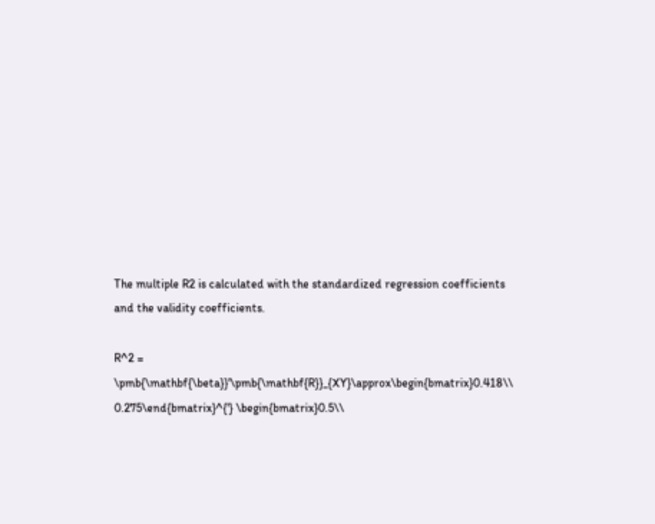The multiple R2 is calculated with the standardized regression coefficients and the validity coefficients.

R^2 = \pmb{\mathbf{\beta}}'\pmb{\mathbf{R}}_{XY}\approx\begin{bmatrix}0.418\\ 0.275\end{bmatrix}^{'} \begin{bmatrix}0.5\\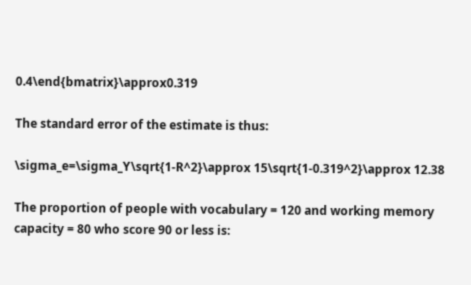0.4\end{bmatrix}\approx0.319

The standard error of the estimate is thus:

\sigma_e=\sigma_Y\sqrt{1-R^2}\approx 15\sqrt{1-0.319^2}\approx 12.38

The proportion of people with vocabulary = 120 and working memory capacity = 80 who score 90 or less is: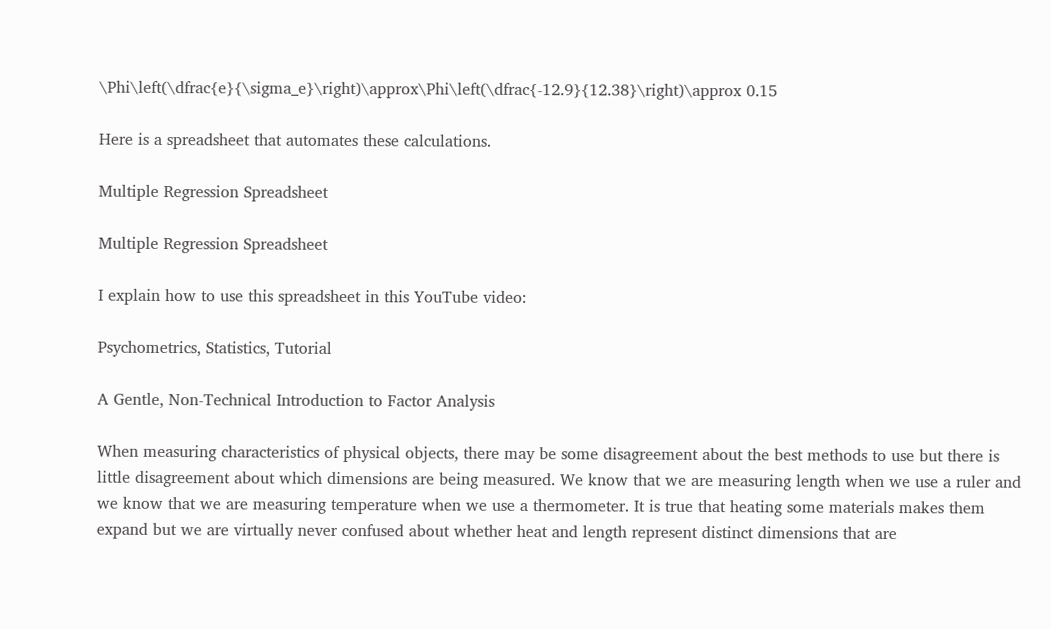\Phi\left(\dfrac{e}{\sigma_e}\right)\approx\Phi\left(\dfrac{-12.9}{12.38}\right)\approx 0.15

Here is a spreadsheet that automates these calculations.

Multiple Regression Spreadsheet

Multiple Regression Spreadsheet

I explain how to use this spreadsheet in this YouTube video:

Psychometrics, Statistics, Tutorial

A Gentle, Non-Technical Introduction to Factor Analysis

When measuring characteristics of physical objects, there may be some disagreement about the best methods to use but there is little disagreement about which dimensions are being measured. We know that we are measuring length when we use a ruler and we know that we are measuring temperature when we use a thermometer. It is true that heating some materials makes them expand but we are virtually never confused about whether heat and length represent distinct dimensions that are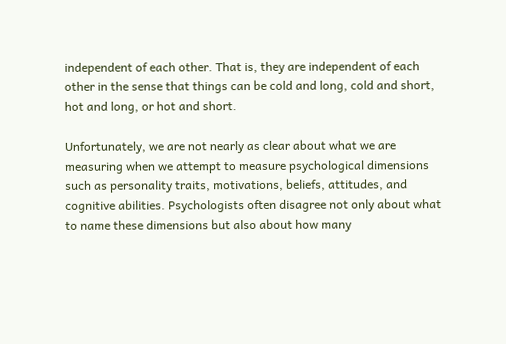independent of each other. That is, they are independent of each other in the sense that things can be cold and long, cold and short, hot and long, or hot and short.

Unfortunately, we are not nearly as clear about what we are measuring when we attempt to measure psychological dimensions such as personality traits, motivations, beliefs, attitudes, and cognitive abilities. Psychologists often disagree not only about what to name these dimensions but also about how many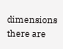dimensions there are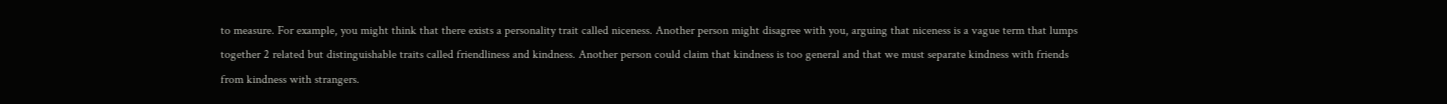to measure. For example, you might think that there exists a personality trait called niceness. Another person might disagree with you, arguing that niceness is a vague term that lumps together 2 related but distinguishable traits called friendliness and kindness. Another person could claim that kindness is too general and that we must separate kindness with friends from kindness with strangers.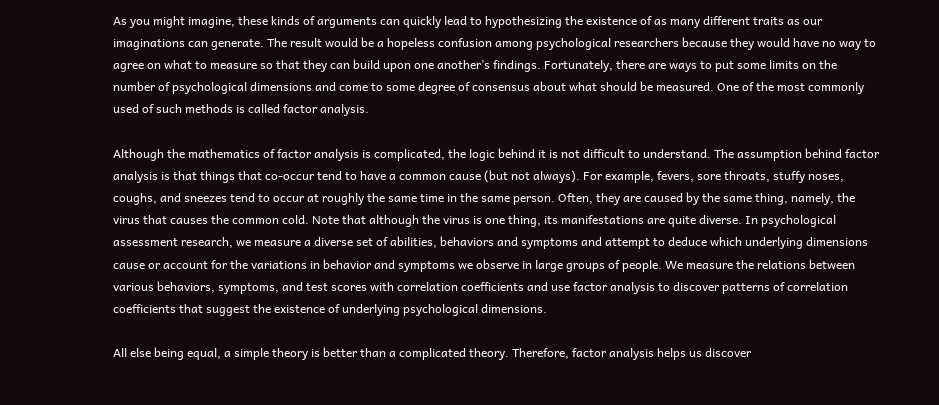As you might imagine, these kinds of arguments can quickly lead to hypothesizing the existence of as many different traits as our imaginations can generate. The result would be a hopeless confusion among psychological researchers because they would have no way to agree on what to measure so that they can build upon one another’s findings. Fortunately, there are ways to put some limits on the number of psychological dimensions and come to some degree of consensus about what should be measured. One of the most commonly used of such methods is called factor analysis.

Although the mathematics of factor analysis is complicated, the logic behind it is not difficult to understand. The assumption behind factor analysis is that things that co-occur tend to have a common cause (but not always). For example, fevers, sore throats, stuffy noses, coughs, and sneezes tend to occur at roughly the same time in the same person. Often, they are caused by the same thing, namely, the virus that causes the common cold. Note that although the virus is one thing, its manifestations are quite diverse. In psychological assessment research, we measure a diverse set of abilities, behaviors and symptoms and attempt to deduce which underlying dimensions cause or account for the variations in behavior and symptoms we observe in large groups of people. We measure the relations between various behaviors, symptoms, and test scores with correlation coefficients and use factor analysis to discover patterns of correlation coefficients that suggest the existence of underlying psychological dimensions.

All else being equal, a simple theory is better than a complicated theory. Therefore, factor analysis helps us discover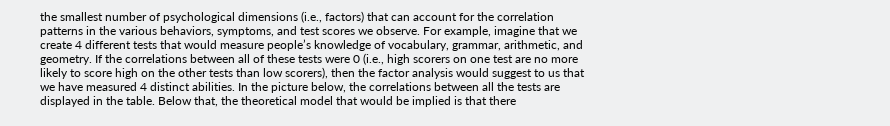the smallest number of psychological dimensions (i.e., factors) that can account for the correlation patterns in the various behaviors, symptoms, and test scores we observe. For example, imagine that we create 4 different tests that would measure people’s knowledge of vocabulary, grammar, arithmetic, and geometry. If the correlations between all of these tests were 0 (i.e., high scorers on one test are no more likely to score high on the other tests than low scorers), then the factor analysis would suggest to us that we have measured 4 distinct abilities. In the picture below, the correlations between all the tests are displayed in the table. Below that, the theoretical model that would be implied is that there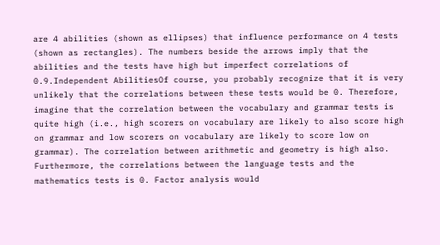are 4 abilities (shown as ellipses) that influence performance on 4 tests (shown as rectangles). The numbers beside the arrows imply that the abilities and the tests have high but imperfect correlations of 0.9.Independent AbilitiesOf course, you probably recognize that it is very unlikely that the correlations between these tests would be 0. Therefore, imagine that the correlation between the vocabulary and grammar tests is quite high (i.e., high scorers on vocabulary are likely to also score high on grammar and low scorers on vocabulary are likely to score low on grammar). The correlation between arithmetic and geometry is high also. Furthermore, the correlations between the language tests and the mathematics tests is 0. Factor analysis would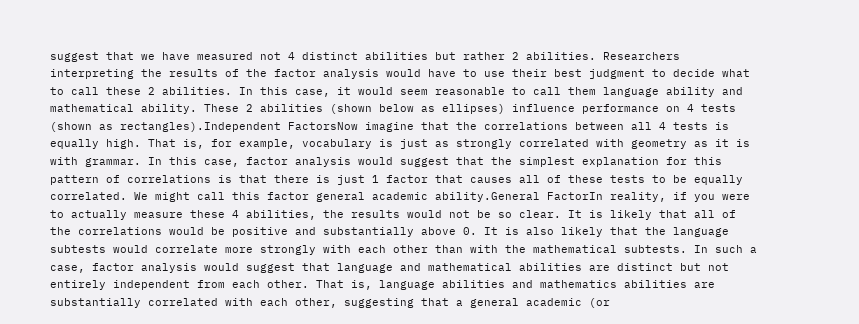suggest that we have measured not 4 distinct abilities but rather 2 abilities. Researchers interpreting the results of the factor analysis would have to use their best judgment to decide what to call these 2 abilities. In this case, it would seem reasonable to call them language ability and mathematical ability. These 2 abilities (shown below as ellipses) influence performance on 4 tests (shown as rectangles).Independent FactorsNow imagine that the correlations between all 4 tests is equally high. That is, for example, vocabulary is just as strongly correlated with geometry as it is with grammar. In this case, factor analysis would suggest that the simplest explanation for this pattern of correlations is that there is just 1 factor that causes all of these tests to be equally correlated. We might call this factor general academic ability.General FactorIn reality, if you were to actually measure these 4 abilities, the results would not be so clear. It is likely that all of the correlations would be positive and substantially above 0. It is also likely that the language subtests would correlate more strongly with each other than with the mathematical subtests. In such a case, factor analysis would suggest that language and mathematical abilities are distinct but not entirely independent from each other. That is, language abilities and mathematics abilities are substantially correlated with each other, suggesting that a general academic (or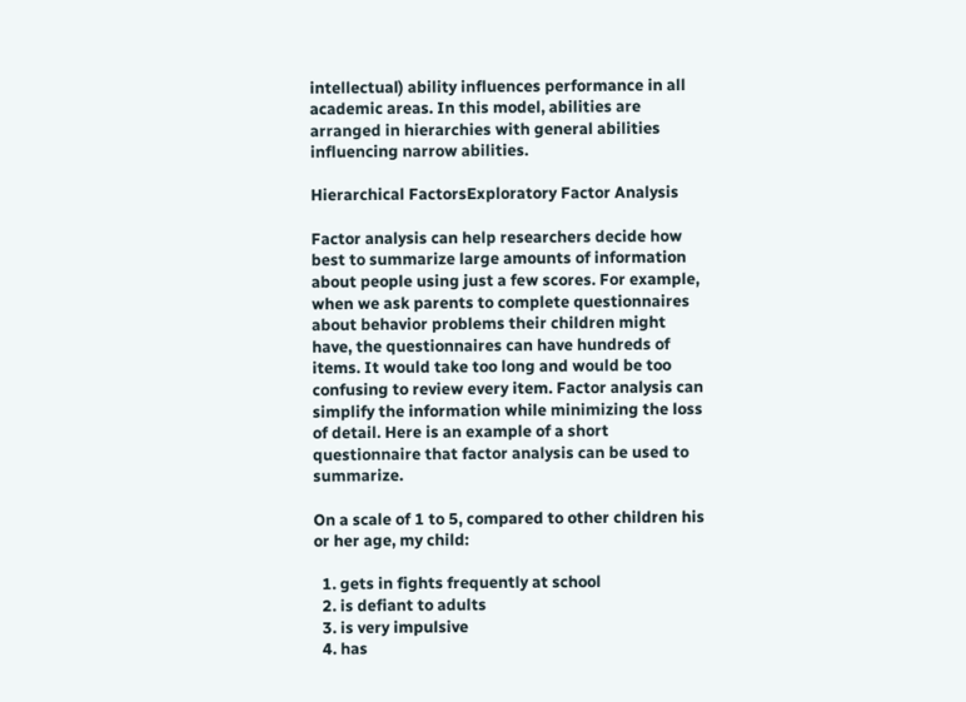intellectual) ability influences performance in all academic areas. In this model, abilities are arranged in hierarchies with general abilities influencing narrow abilities.

Hierarchical FactorsExploratory Factor Analysis

Factor analysis can help researchers decide how best to summarize large amounts of information about people using just a few scores. For example, when we ask parents to complete questionnaires about behavior problems their children might have, the questionnaires can have hundreds of items. It would take too long and would be too confusing to review every item. Factor analysis can simplify the information while minimizing the loss of detail. Here is an example of a short questionnaire that factor analysis can be used to summarize.

On a scale of 1 to 5, compared to other children his or her age, my child:

  1. gets in fights frequently at school
  2. is defiant to adults
  3. is very impulsive
  4. has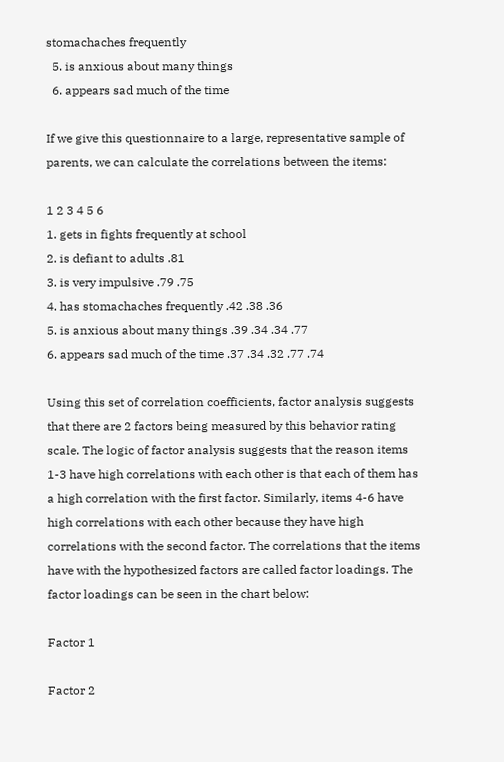stomachaches frequently
  5. is anxious about many things
  6. appears sad much of the time

If we give this questionnaire to a large, representative sample of parents, we can calculate the correlations between the items:

1 2 3 4 5 6
1. gets in fights frequently at school
2. is defiant to adults .81
3. is very impulsive .79 .75
4. has stomachaches frequently .42 .38 .36
5. is anxious about many things .39 .34 .34 .77
6. appears sad much of the time .37 .34 .32 .77 .74

Using this set of correlation coefficients, factor analysis suggests that there are 2 factors being measured by this behavior rating scale. The logic of factor analysis suggests that the reason items 1-3 have high correlations with each other is that each of them has a high correlation with the first factor. Similarly, items 4-6 have high correlations with each other because they have high correlations with the second factor. The correlations that the items have with the hypothesized factors are called factor loadings. The factor loadings can be seen in the chart below:

Factor 1

Factor 2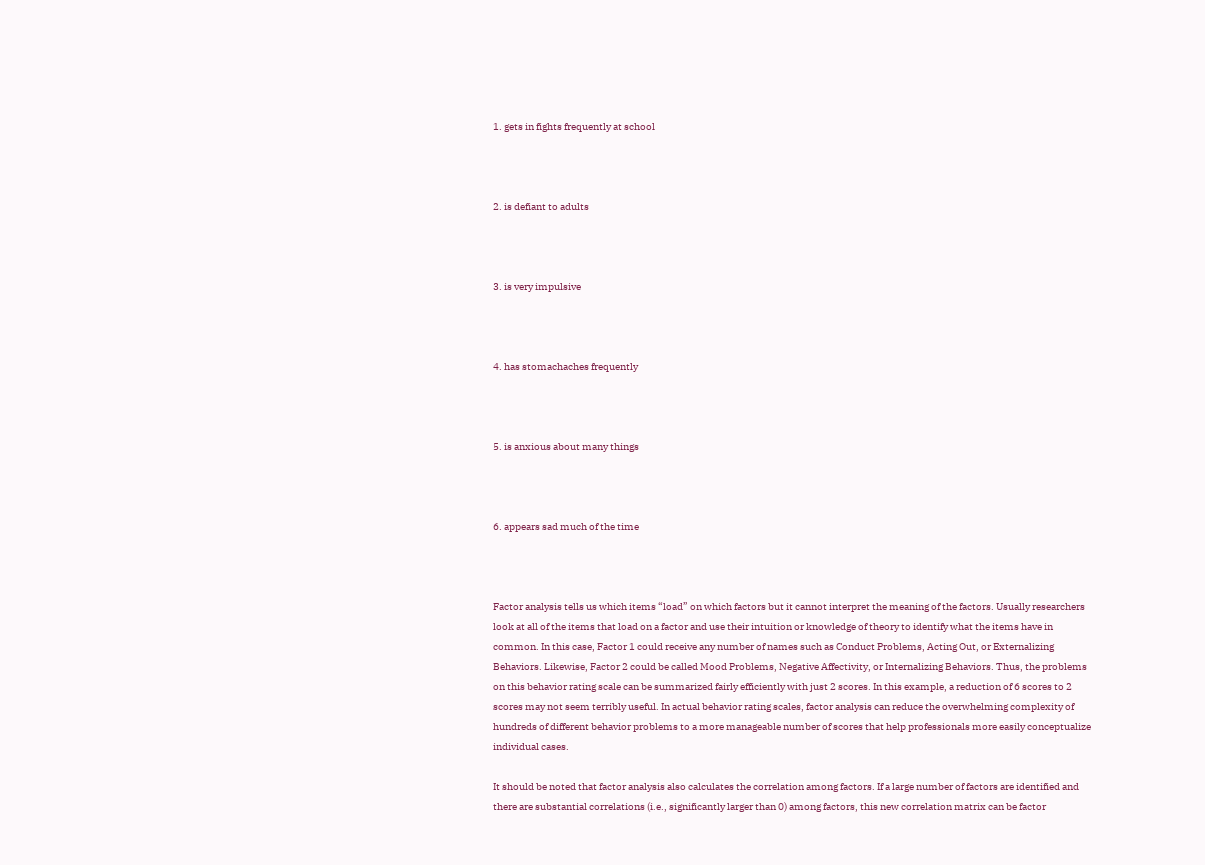1. gets in fights frequently at school



2. is defiant to adults



3. is very impulsive



4. has stomachaches frequently



5. is anxious about many things



6. appears sad much of the time



Factor analysis tells us which items “load” on which factors but it cannot interpret the meaning of the factors. Usually researchers look at all of the items that load on a factor and use their intuition or knowledge of theory to identify what the items have in common. In this case, Factor 1 could receive any number of names such as Conduct Problems, Acting Out, or Externalizing Behaviors. Likewise, Factor 2 could be called Mood Problems, Negative Affectivity, or Internalizing Behaviors. Thus, the problems on this behavior rating scale can be summarized fairly efficiently with just 2 scores. In this example, a reduction of 6 scores to 2 scores may not seem terribly useful. In actual behavior rating scales, factor analysis can reduce the overwhelming complexity of hundreds of different behavior problems to a more manageable number of scores that help professionals more easily conceptualize individual cases.

It should be noted that factor analysis also calculates the correlation among factors. If a large number of factors are identified and there are substantial correlations (i.e., significantly larger than 0) among factors, this new correlation matrix can be factor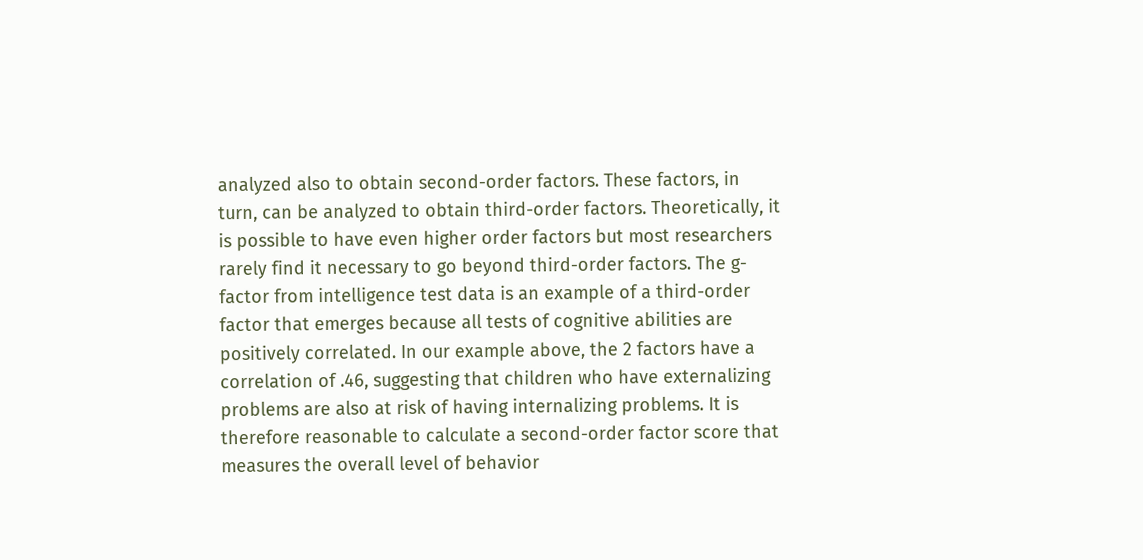analyzed also to obtain second-order factors. These factors, in turn, can be analyzed to obtain third-order factors. Theoretically, it is possible to have even higher order factors but most researchers rarely find it necessary to go beyond third-order factors. The g-factor from intelligence test data is an example of a third-order factor that emerges because all tests of cognitive abilities are positively correlated. In our example above, the 2 factors have a correlation of .46, suggesting that children who have externalizing problems are also at risk of having internalizing problems. It is therefore reasonable to calculate a second-order factor score that measures the overall level of behavior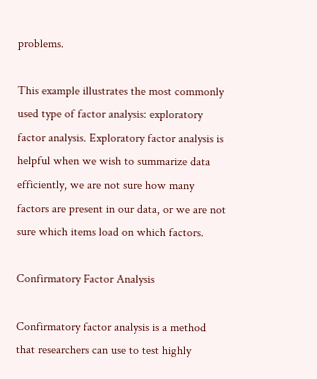problems.

This example illustrates the most commonly used type of factor analysis: exploratory factor analysis. Exploratory factor analysis is helpful when we wish to summarize data efficiently, we are not sure how many factors are present in our data, or we are not sure which items load on which factors.

Confirmatory Factor Analysis

Confirmatory factor analysis is a method that researchers can use to test highly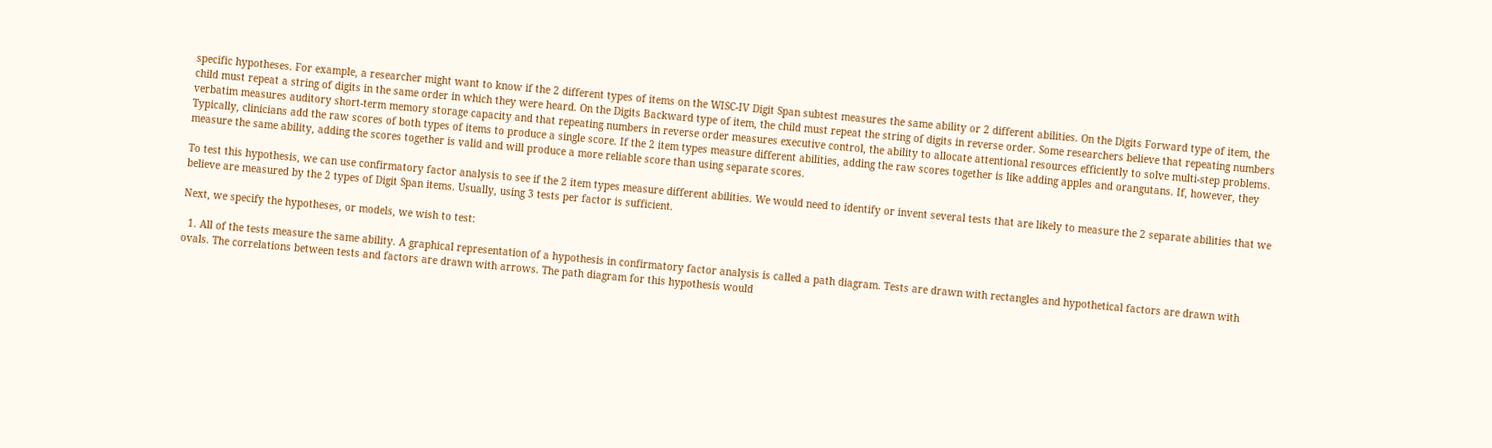specific hypotheses. For example, a researcher might want to know if the 2 different types of items on the WISC-IV Digit Span subtest measures the same ability or 2 different abilities. On the Digits Forward type of item, the child must repeat a string of digits in the same order in which they were heard. On the Digits Backward type of item, the child must repeat the string of digits in reverse order. Some researchers believe that repeating numbers verbatim measures auditory short-term memory storage capacity and that repeating numbers in reverse order measures executive control, the ability to allocate attentional resources efficiently to solve multi-step problems. Typically, clinicians add the raw scores of both types of items to produce a single score. If the 2 item types measure different abilities, adding the raw scores together is like adding apples and orangutans. If, however, they measure the same ability, adding the scores together is valid and will produce a more reliable score than using separate scores.

To test this hypothesis, we can use confirmatory factor analysis to see if the 2 item types measure different abilities. We would need to identify or invent several tests that are likely to measure the 2 separate abilities that we believe are measured by the 2 types of Digit Span items. Usually, using 3 tests per factor is sufficient.

Next, we specify the hypotheses, or models, we wish to test:

  1. All of the tests measure the same ability. A graphical representation of a hypothesis in confirmatory factor analysis is called a path diagram. Tests are drawn with rectangles and hypothetical factors are drawn with ovals. The correlations between tests and factors are drawn with arrows. The path diagram for this hypothesis would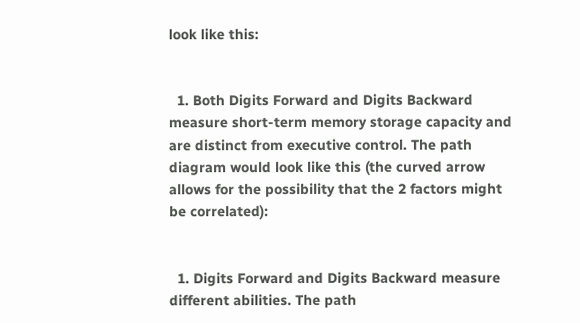look like this:


  1. Both Digits Forward and Digits Backward measure short-term memory storage capacity and are distinct from executive control. The path diagram would look like this (the curved arrow allows for the possibility that the 2 factors might be correlated):


  1. Digits Forward and Digits Backward measure different abilities. The path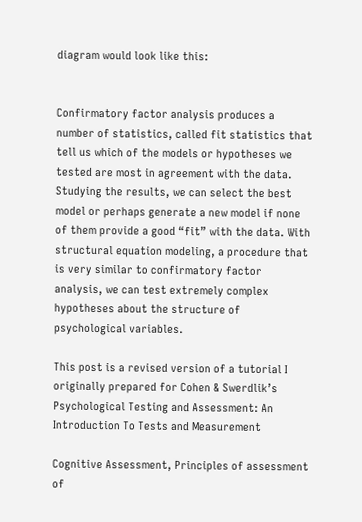diagram would look like this:


Confirmatory factor analysis produces a number of statistics, called fit statistics that tell us which of the models or hypotheses we tested are most in agreement with the data. Studying the results, we can select the best model or perhaps generate a new model if none of them provide a good “fit” with the data. With structural equation modeling, a procedure that is very similar to confirmatory factor analysis, we can test extremely complex hypotheses about the structure of psychological variables.

This post is a revised version of a tutorial I originally prepared for Cohen & Swerdlik’s Psychological Testing and Assessment: An Introduction To Tests and Measurement

Cognitive Assessment, Principles of assessment of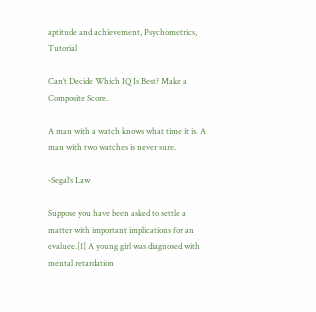aptitude and achievement, Psychometrics, Tutorial

Can’t Decide Which IQ Is Best? Make a Composite Score.

A man with a watch knows what time it is. A man with two watches is never sure.

-Segal’s Law

Suppose you have been asked to settle a matter with important implications for an evaluee.[1] A young girl was diagnosed with mental retardation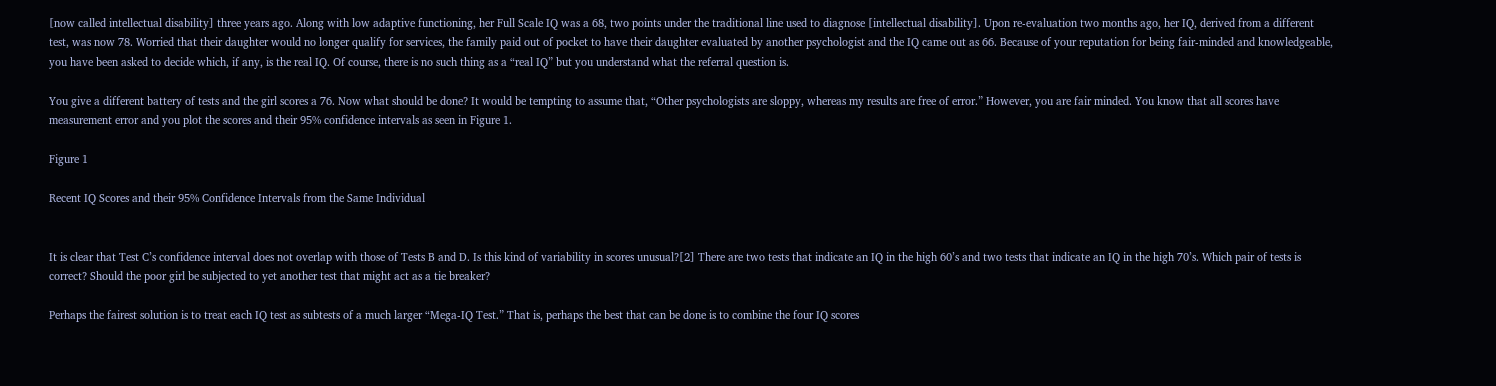[now called intellectual disability] three years ago. Along with low adaptive functioning, her Full Scale IQ was a 68, two points under the traditional line used to diagnose [intellectual disability]. Upon re-evaluation two months ago, her IQ, derived from a different test, was now 78. Worried that their daughter would no longer qualify for services, the family paid out of pocket to have their daughter evaluated by another psychologist and the IQ came out as 66. Because of your reputation for being fair-minded and knowledgeable, you have been asked to decide which, if any, is the real IQ. Of course, there is no such thing as a “real IQ” but you understand what the referral question is.

You give a different battery of tests and the girl scores a 76. Now what should be done? It would be tempting to assume that, “Other psychologists are sloppy, whereas my results are free of error.” However, you are fair minded. You know that all scores have measurement error and you plot the scores and their 95% confidence intervals as seen in Figure 1.

Figure 1

Recent IQ Scores and their 95% Confidence Intervals from the Same Individual


It is clear that Test C’s confidence interval does not overlap with those of Tests B and D. Is this kind of variability in scores unusual?[2] There are two tests that indicate an IQ in the high 60’s and two tests that indicate an IQ in the high 70’s. Which pair of tests is correct? Should the poor girl be subjected to yet another test that might act as a tie breaker?

Perhaps the fairest solution is to treat each IQ test as subtests of a much larger “Mega-IQ Test.” That is, perhaps the best that can be done is to combine the four IQ scores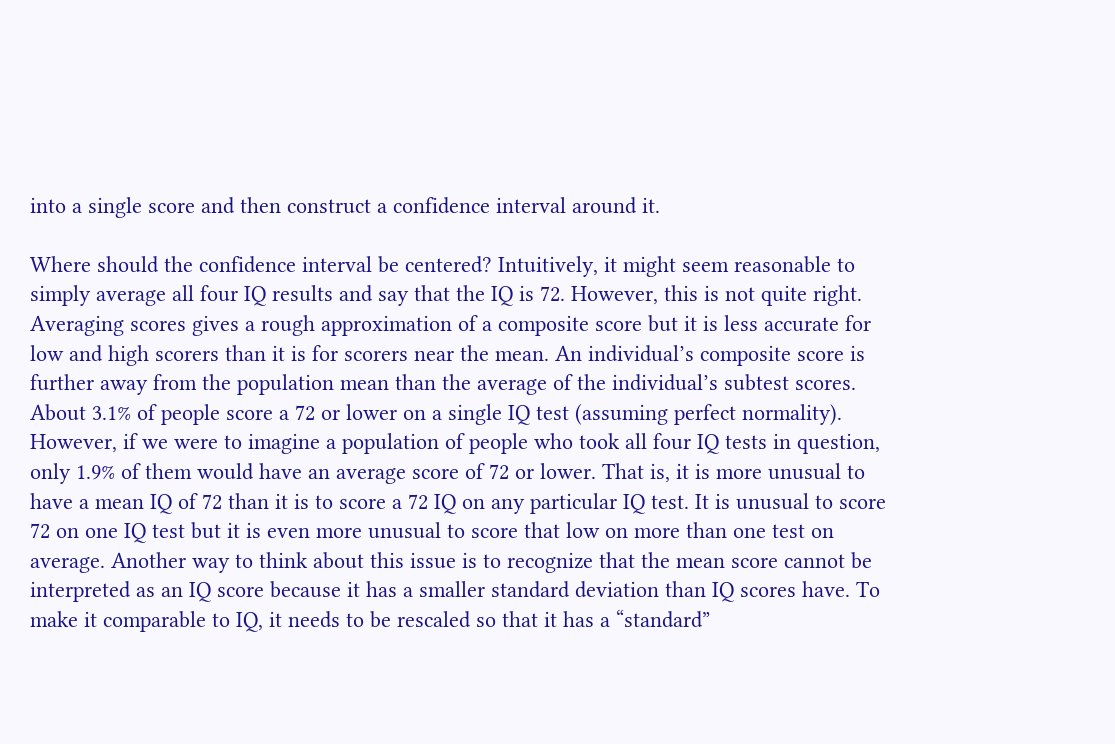into a single score and then construct a confidence interval around it.

Where should the confidence interval be centered? Intuitively, it might seem reasonable to simply average all four IQ results and say that the IQ is 72. However, this is not quite right. Averaging scores gives a rough approximation of a composite score but it is less accurate for low and high scorers than it is for scorers near the mean. An individual’s composite score is further away from the population mean than the average of the individual’s subtest scores. About 3.1% of people score a 72 or lower on a single IQ test (assuming perfect normality). However, if we were to imagine a population of people who took all four IQ tests in question, only 1.9% of them would have an average score of 72 or lower. That is, it is more unusual to have a mean IQ of 72 than it is to score a 72 IQ on any particular IQ test. It is unusual to score 72 on one IQ test but it is even more unusual to score that low on more than one test on average. Another way to think about this issue is to recognize that the mean score cannot be interpreted as an IQ score because it has a smaller standard deviation than IQ scores have. To make it comparable to IQ, it needs to be rescaled so that it has a “standard”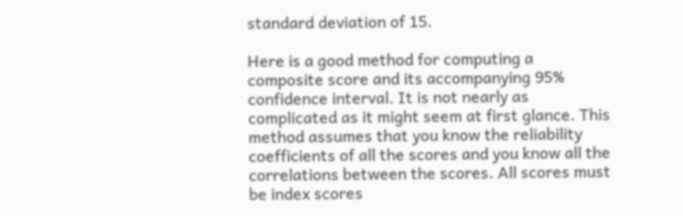standard deviation of 15.

Here is a good method for computing a composite score and its accompanying 95% confidence interval. It is not nearly as complicated as it might seem at first glance. This method assumes that you know the reliability coefficients of all the scores and you know all the correlations between the scores. All scores must be index scores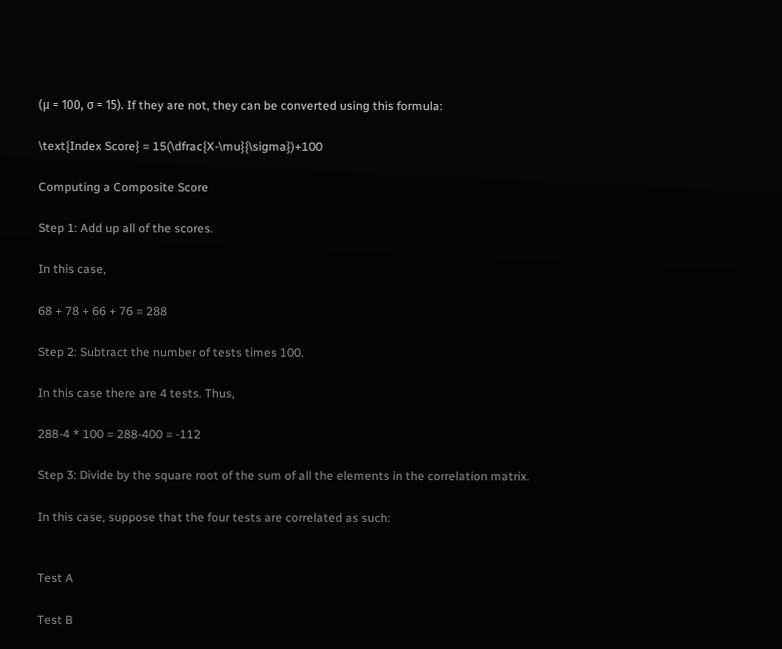(μ = 100, σ = 15). If they are not, they can be converted using this formula:

\text{Index Score} = 15(\dfrac{X-\mu}{\sigma})+100

Computing a Composite Score

Step 1: Add up all of the scores.

In this case,

68 + 78 + 66 + 76 = 288

Step 2: Subtract the number of tests times 100.

In this case there are 4 tests. Thus,

288-4 * 100 = 288-400 = -112

Step 3: Divide by the square root of the sum of all the elements in the correlation matrix.

In this case, suppose that the four tests are correlated as such:


Test A

Test B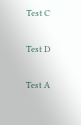Test C

Test D

Test A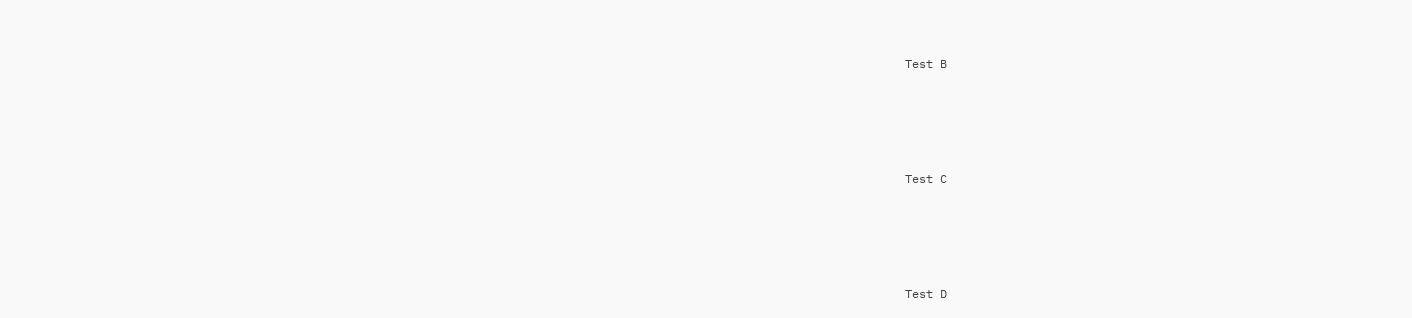Test B





Test C





Test D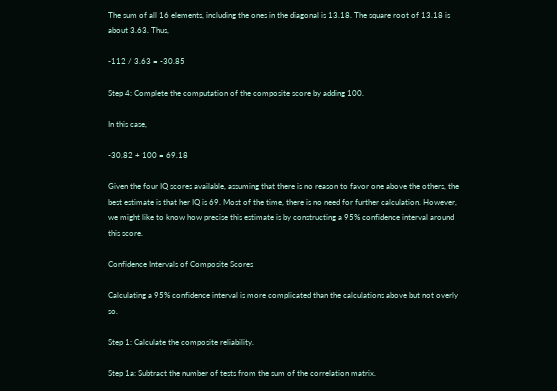The sum of all 16 elements, including the ones in the diagonal is 13.18. The square root of 13.18 is about 3.63. Thus,

-112 / 3.63 = -30.85

Step 4: Complete the computation of the composite score by adding 100.

In this case,

-30.82 + 100 = 69.18

Given the four IQ scores available, assuming that there is no reason to favor one above the others, the best estimate is that her IQ is 69. Most of the time, there is no need for further calculation. However, we might like to know how precise this estimate is by constructing a 95% confidence interval around this score.

Confidence Intervals of Composite Scores

Calculating a 95% confidence interval is more complicated than the calculations above but not overly so.

Step 1: Calculate the composite reliability.

Step 1a: Subtract the number of tests from the sum of the correlation matrix.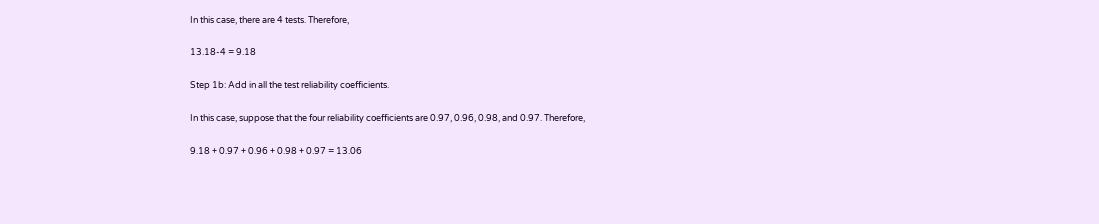In this case, there are 4 tests. Therefore,

13.18-4 = 9.18

Step 1b: Add in all the test reliability coefficients.

In this case, suppose that the four reliability coefficients are 0.97, 0.96, 0.98, and 0.97. Therefore,

9.18 + 0.97 + 0.96 + 0.98 + 0.97 = 13.06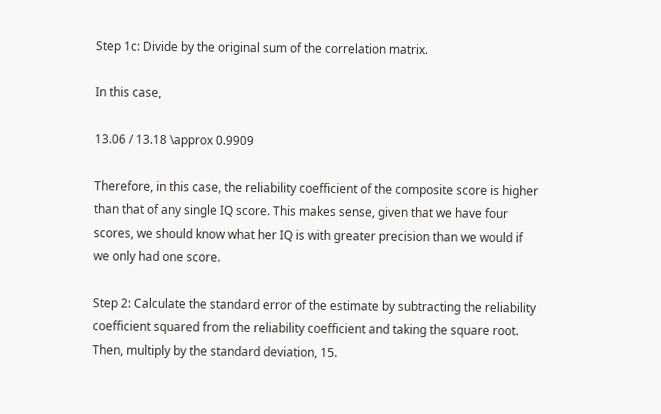Step 1c: Divide by the original sum of the correlation matrix.

In this case,

13.06 / 13.18 \approx 0.9909

Therefore, in this case, the reliability coefficient of the composite score is higher than that of any single IQ score. This makes sense, given that we have four scores, we should know what her IQ is with greater precision than we would if we only had one score.

Step 2: Calculate the standard error of the estimate by subtracting the reliability coefficient squared from the reliability coefficient and taking the square root. Then, multiply by the standard deviation, 15.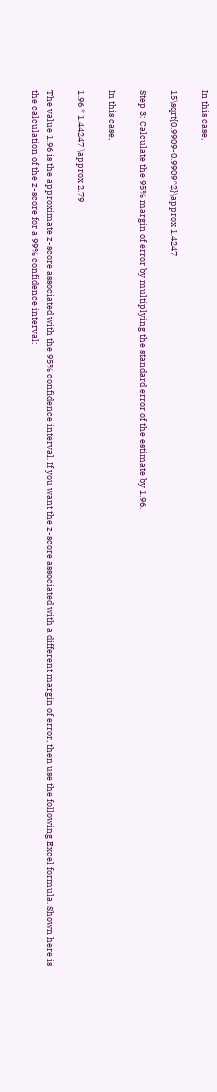In this case,

15\sqrt{0.9909-0.9909^2}\approx 1.4247

Step 3: Calculate the 95% margin of error by multiplying the standard error of the estimate by 1.96.

In this case,

1.96 * 1.44247 \approx 2.79

The value 1.96 is the approximate z-score associated with the 95% confidence interval. If you want the z-score associated with a different margin of error, then use the following Excel formula. Shown here is the calculation of the z-score for a 99% confidence interval: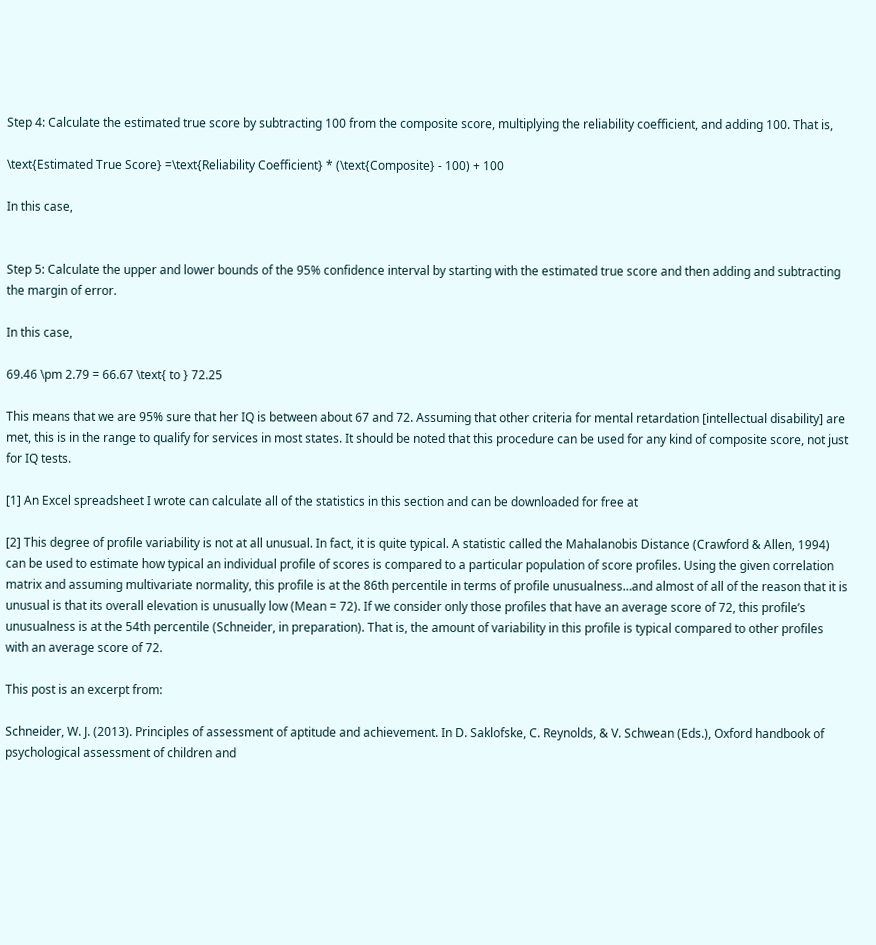Step 4: Calculate the estimated true score by subtracting 100 from the composite score, multiplying the reliability coefficient, and adding 100. That is,

\text{Estimated True Score} =\text{Reliability Coefficient} * (\text{Composite} - 100) + 100

In this case,


Step 5: Calculate the upper and lower bounds of the 95% confidence interval by starting with the estimated true score and then adding and subtracting the margin of error.

In this case,

69.46 \pm 2.79 = 66.67 \text{ to } 72.25

This means that we are 95% sure that her IQ is between about 67 and 72. Assuming that other criteria for mental retardation [intellectual disability] are met, this is in the range to qualify for services in most states. It should be noted that this procedure can be used for any kind of composite score, not just for IQ tests.

[1] An Excel spreadsheet I wrote can calculate all of the statistics in this section and can be downloaded for free at

[2] This degree of profile variability is not at all unusual. In fact, it is quite typical. A statistic called the Mahalanobis Distance (Crawford & Allen, 1994) can be used to estimate how typical an individual profile of scores is compared to a particular population of score profiles. Using the given correlation matrix and assuming multivariate normality, this profile is at the 86th percentile in terms of profile unusualness…and almost of all of the reason that it is unusual is that its overall elevation is unusually low (Mean = 72). If we consider only those profiles that have an average score of 72, this profile’s unusualness is at the 54th percentile (Schneider, in preparation). That is, the amount of variability in this profile is typical compared to other profiles with an average score of 72.

This post is an excerpt from:

Schneider, W. J. (2013). Principles of assessment of aptitude and achievement. In D. Saklofske, C. Reynolds, & V. Schwean (Eds.), Oxford handbook of psychological assessment of children and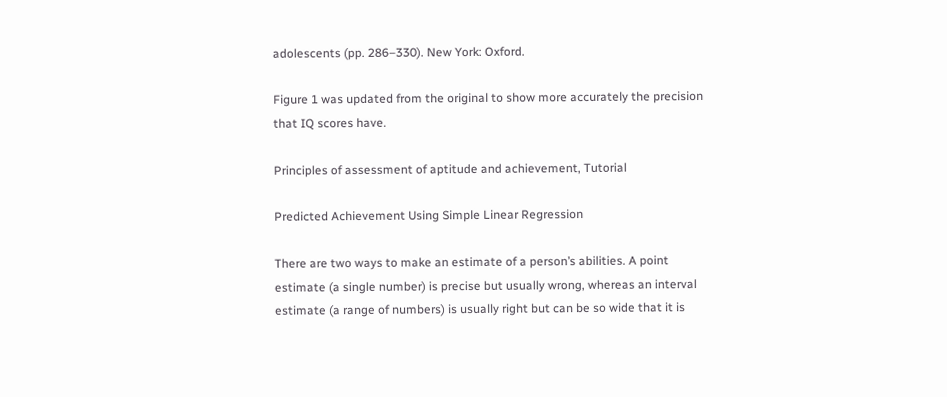adolescents (pp. 286–330). New York: Oxford.

Figure 1 was updated from the original to show more accurately the precision that IQ scores have.

Principles of assessment of aptitude and achievement, Tutorial

Predicted Achievement Using Simple Linear Regression

There are two ways to make an estimate of a person’s abilities. A point estimate (a single number) is precise but usually wrong, whereas an interval estimate (a range of numbers) is usually right but can be so wide that it is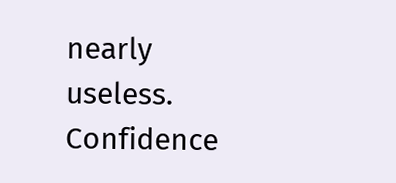nearly useless. Confidence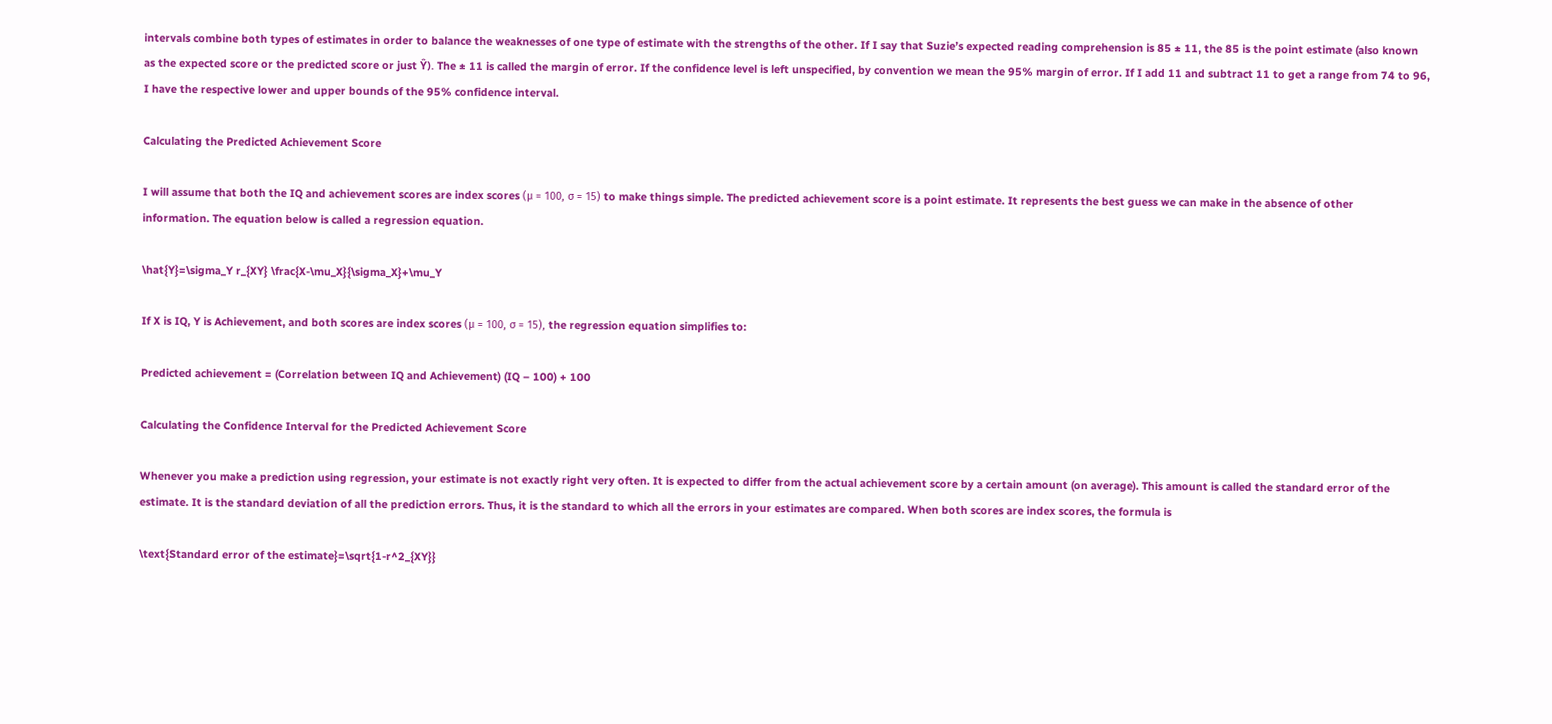intervals combine both types of estimates in order to balance the weaknesses of one type of estimate with the strengths of the other. If I say that Suzie’s expected reading comprehension is 85 ± 11, the 85 is the point estimate (also known as the expected score or the predicted score or just Ŷ). The ± 11 is called the margin of error. If the confidence level is left unspecified, by convention we mean the 95% margin of error. If I add 11 and subtract 11 to get a range from 74 to 96, I have the respective lower and upper bounds of the 95% confidence interval.

Calculating the Predicted Achievement Score

I will assume that both the IQ and achievement scores are index scores (μ = 100, σ = 15) to make things simple. The predicted achievement score is a point estimate. It represents the best guess we can make in the absence of other information. The equation below is called a regression equation.

\hat{Y}=\sigma_Y r_{XY} \frac{X-\mu_X}{\sigma_X}+\mu_Y

If X is IQ, Y is Achievement, and both scores are index scores (μ = 100, σ = 15), the regression equation simplifies to:

Predicted achievement = (Correlation between IQ and Achievement) (IQ – 100) + 100

Calculating the Confidence Interval for the Predicted Achievement Score

Whenever you make a prediction using regression, your estimate is not exactly right very often. It is expected to differ from the actual achievement score by a certain amount (on average). This amount is called the standard error of the estimate. It is the standard deviation of all the prediction errors. Thus, it is the standard to which all the errors in your estimates are compared. When both scores are index scores, the formula is

\text{Standard error of the estimate}=\sqrt{1-r^2_{XY}}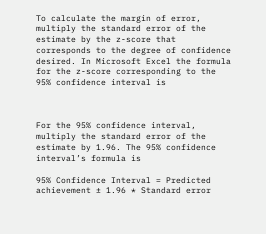To calculate the margin of error, multiply the standard error of the estimate by the z-score that corresponds to the degree of confidence desired. In Microsoft Excel the formula for the z-score corresponding to the 95% confidence interval is



For the 95% confidence interval, multiply the standard error of the estimate by 1.96. The 95% confidence interval’s formula is

95% Confidence Interval = Predicted achievement ± 1.96 * Standard error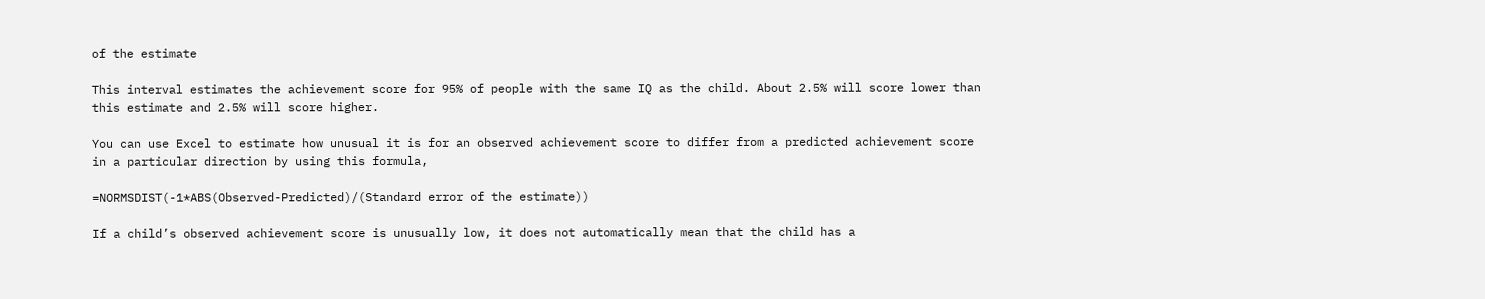of the estimate

This interval estimates the achievement score for 95% of people with the same IQ as the child. About 2.5% will score lower than this estimate and 2.5% will score higher.

You can use Excel to estimate how unusual it is for an observed achievement score to differ from a predicted achievement score in a particular direction by using this formula,

=NORMSDIST(-1*ABS(Observed-Predicted)/(Standard error of the estimate))

If a child’s observed achievement score is unusually low, it does not automatically mean that the child has a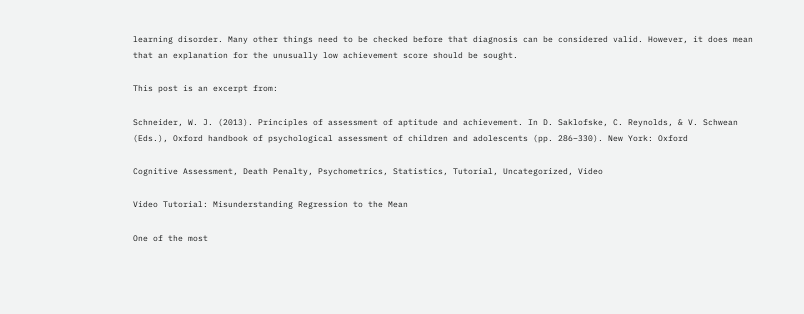learning disorder. Many other things need to be checked before that diagnosis can be considered valid. However, it does mean that an explanation for the unusually low achievement score should be sought.

This post is an excerpt from:

Schneider, W. J. (2013). Principles of assessment of aptitude and achievement. In D. Saklofske, C. Reynolds, & V. Schwean (Eds.), Oxford handbook of psychological assessment of children and adolescents (pp. 286–330). New York: Oxford

Cognitive Assessment, Death Penalty, Psychometrics, Statistics, Tutorial, Uncategorized, Video

Video Tutorial: Misunderstanding Regression to the Mean

One of the most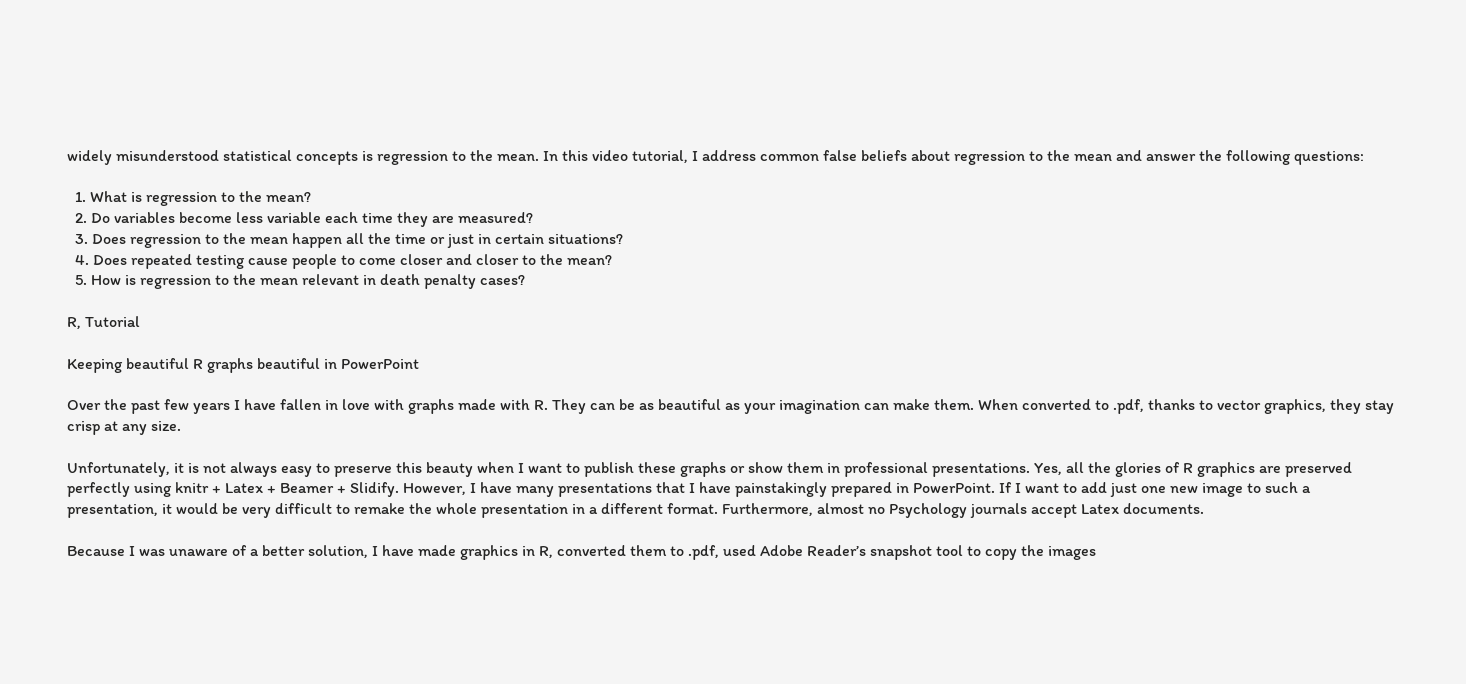widely misunderstood statistical concepts is regression to the mean. In this video tutorial, I address common false beliefs about regression to the mean and answer the following questions:

  1. What is regression to the mean?
  2. Do variables become less variable each time they are measured?
  3. Does regression to the mean happen all the time or just in certain situations?
  4. Does repeated testing cause people to come closer and closer to the mean?
  5. How is regression to the mean relevant in death penalty cases?

R, Tutorial

Keeping beautiful R graphs beautiful in PowerPoint

Over the past few years I have fallen in love with graphs made with R. They can be as beautiful as your imagination can make them. When converted to .pdf, thanks to vector graphics, they stay crisp at any size.

Unfortunately, it is not always easy to preserve this beauty when I want to publish these graphs or show them in professional presentations. Yes, all the glories of R graphics are preserved perfectly using knitr + Latex + Beamer + Slidify. However, I have many presentations that I have painstakingly prepared in PowerPoint. If I want to add just one new image to such a presentation, it would be very difficult to remake the whole presentation in a different format. Furthermore, almost no Psychology journals accept Latex documents.

Because I was unaware of a better solution, I have made graphics in R, converted them to .pdf, used Adobe Reader’s snapshot tool to copy the images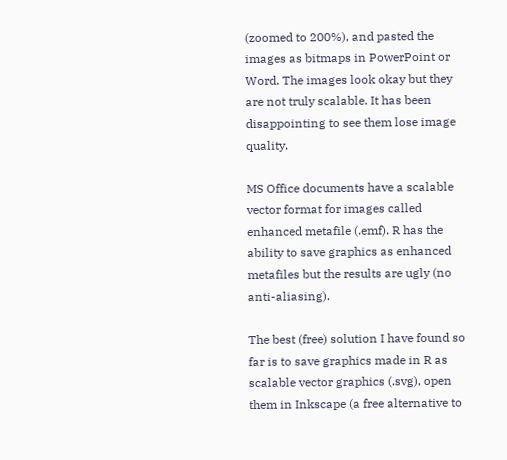(zoomed to 200%), and pasted the images as bitmaps in PowerPoint or Word. The images look okay but they are not truly scalable. It has been disappointing to see them lose image quality.

MS Office documents have a scalable vector format for images called enhanced metafile (.emf). R has the ability to save graphics as enhanced metafiles but the results are ugly (no anti-aliasing).

The best (free) solution I have found so far is to save graphics made in R as scalable vector graphics (.svg), open them in Inkscape (a free alternative to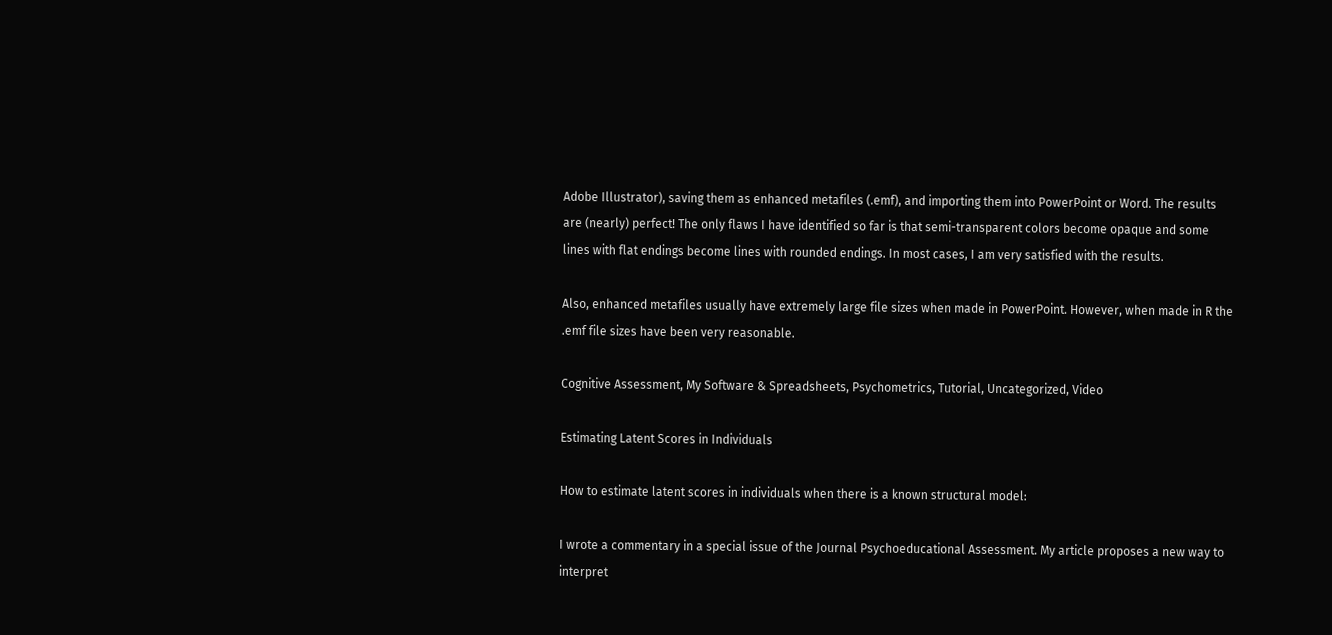Adobe Illustrator), saving them as enhanced metafiles (.emf), and importing them into PowerPoint or Word. The results are (nearly) perfect! The only flaws I have identified so far is that semi-transparent colors become opaque and some lines with flat endings become lines with rounded endings. In most cases, I am very satisfied with the results.

Also, enhanced metafiles usually have extremely large file sizes when made in PowerPoint. However, when made in R the .emf file sizes have been very reasonable.

Cognitive Assessment, My Software & Spreadsheets, Psychometrics, Tutorial, Uncategorized, Video

Estimating Latent Scores in Individuals

How to estimate latent scores in individuals when there is a known structural model:

I wrote a commentary in a special issue of the Journal Psychoeducational Assessment. My article proposes a new way to interpret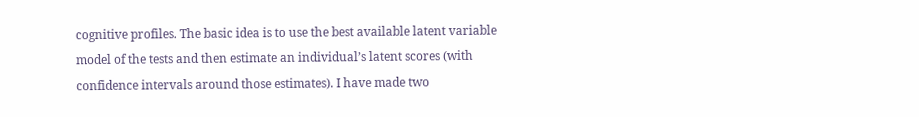cognitive profiles. The basic idea is to use the best available latent variable model of the tests and then estimate an individual’s latent scores (with confidence intervals around those estimates). I have made two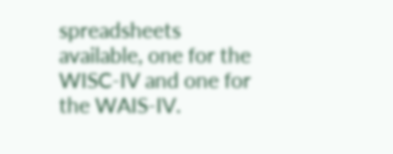spreadsheets available, one for the WISC-IV and one for the WAIS-IV.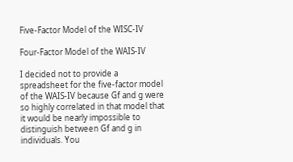Five-Factor Model of the WISC-IV

Four-Factor Model of the WAIS-IV

I decided not to provide a spreadsheet for the five-factor model of the WAIS-IV because Gf and g were so highly correlated in that model that it would be nearly impossible to distinguish between Gf and g in individuals. You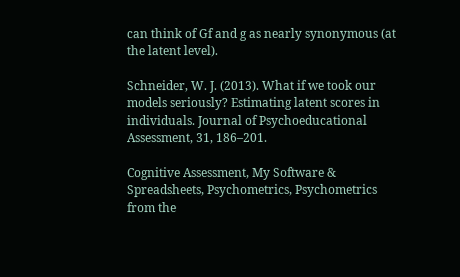can think of Gf and g as nearly synonymous (at the latent level).

Schneider, W. J. (2013). What if we took our models seriously? Estimating latent scores in individuals. Journal of Psychoeducational Assessment, 31, 186–201.

Cognitive Assessment, My Software & Spreadsheets, Psychometrics, Psychometrics from the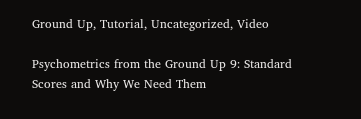Ground Up, Tutorial, Uncategorized, Video

Psychometrics from the Ground Up 9: Standard Scores and Why We Need Them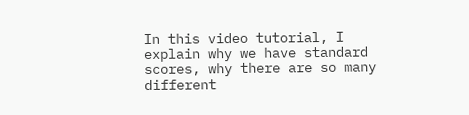In this video tutorial, I explain why we have standard scores, why there are so many different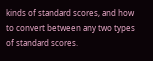kinds of standard scores, and how to convert between any two types of standard scores.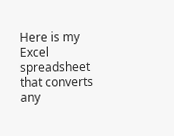Here is my Excel spreadsheet that converts any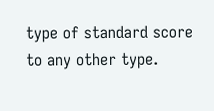type of standard score to any other type.